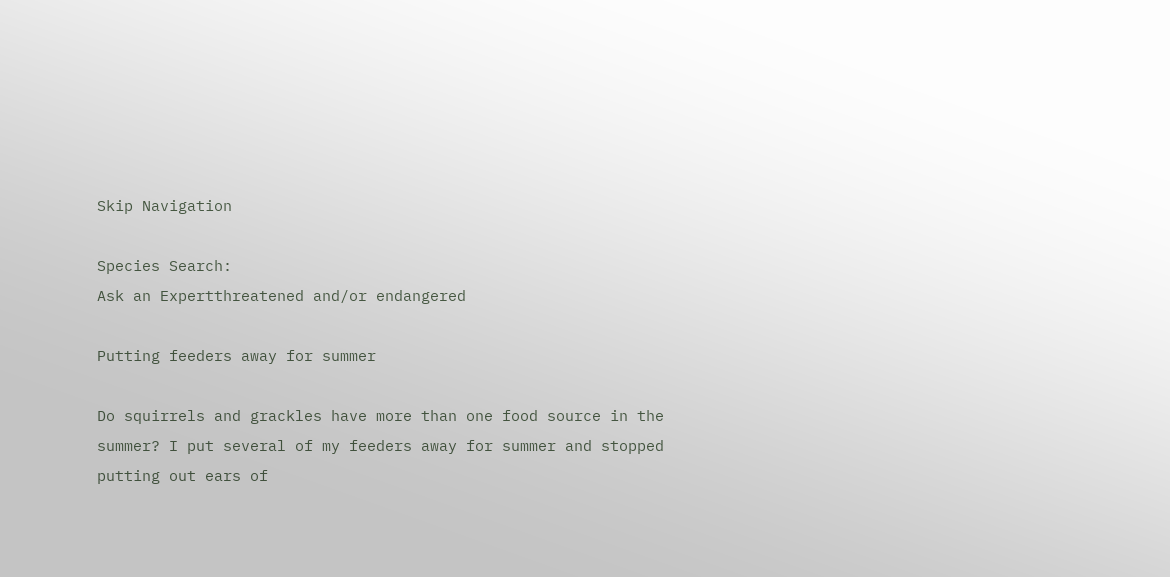Skip Navigation

Species Search:
Ask an Expertthreatened and/or endangered

Putting feeders away for summer

Do squirrels and grackles have more than one food source in the summer? I put several of my feeders away for summer and stopped putting out ears of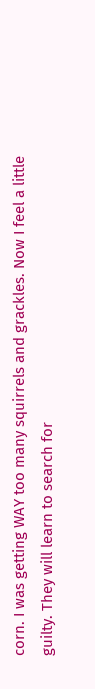corn. I was getting WAY too many squirrels and grackles. Now I feel a little guilty. They will learn to search for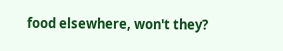food elsewhere, won't they?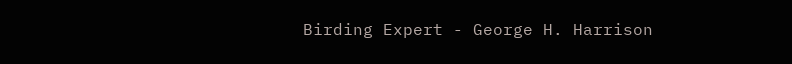Birding Expert - George H. Harrison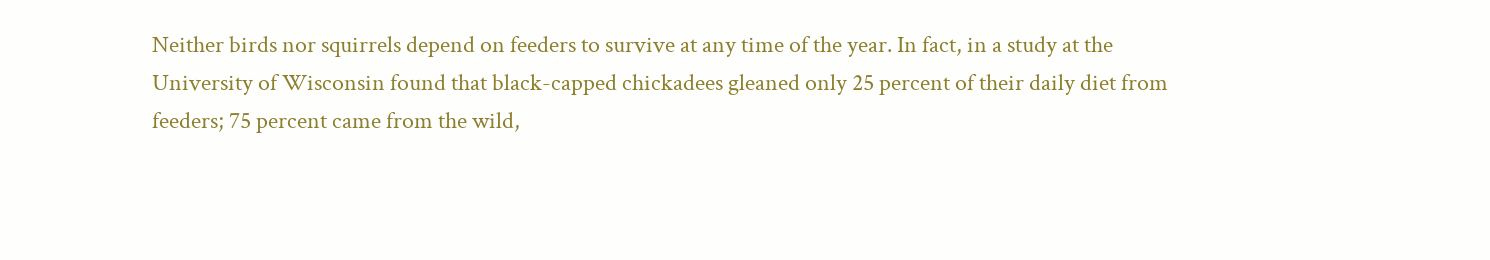Neither birds nor squirrels depend on feeders to survive at any time of the year. In fact, in a study at the University of Wisconsin found that black-capped chickadees gleaned only 25 percent of their daily diet from feeders; 75 percent came from the wild,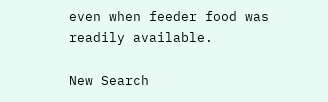even when feeder food was readily available.

New Search